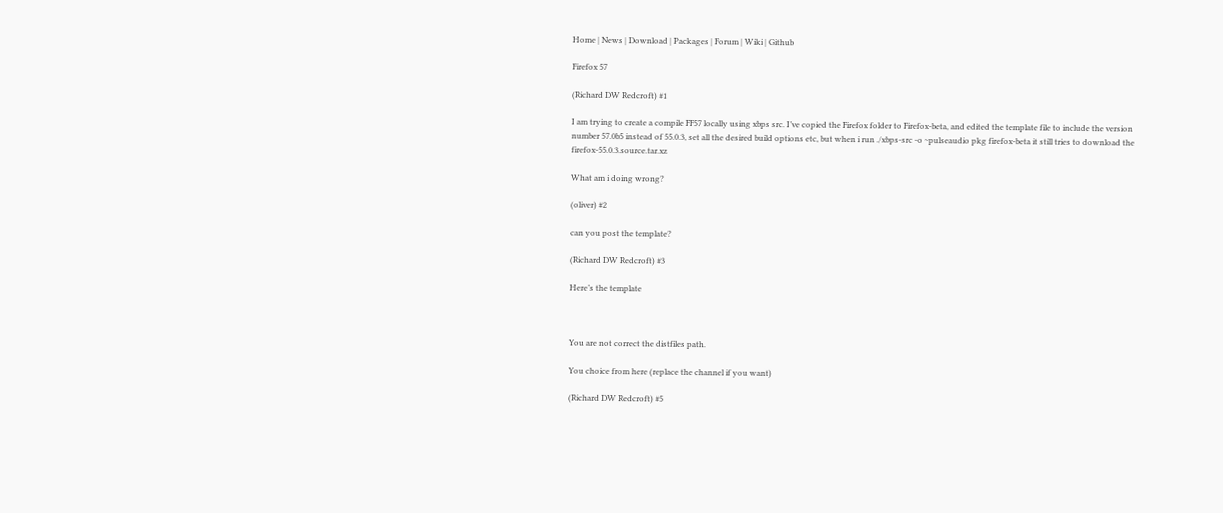Home | News | Download | Packages | Forum | Wiki | Github

Firefox 57

(Richard DW Redcroft) #1

I am trying to create a compile FF57 locally using xbps src. I’ve copied the Firefox folder to Firefox-beta, and edited the template file to include the version number 57.0b5 instead of 55.0.3, set all the desired build options etc, but when i run ./xbps-src -o ~pulseaudio pkg firefox-beta it still tries to download the firefox-55.0.3.source.tar.xz

What am i doing wrong?

(oliver) #2

can you post the template?

(Richard DW Redcroft) #3

Here’s the template



You are not correct the distfiles path.

You choice from here (replace the channel if you want)

(Richard DW Redcroft) #5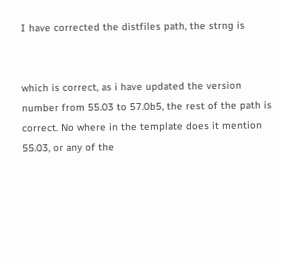I have corrected the distfiles path, the strng is


which is correct, as i have updated the version number from 55.03 to 57.0b5, the rest of the path is correct. No where in the template does it mention 55.03, or any of the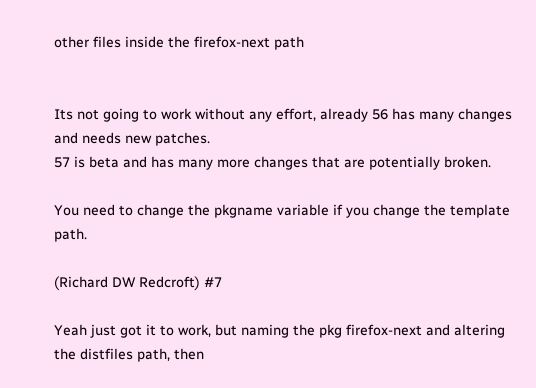other files inside the firefox-next path


Its not going to work without any effort, already 56 has many changes and needs new patches.
57 is beta and has many more changes that are potentially broken.

You need to change the pkgname variable if you change the template path.

(Richard DW Redcroft) #7

Yeah just got it to work, but naming the pkg firefox-next and altering the distfiles path, then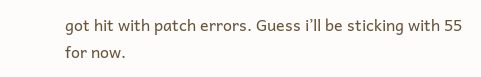got hit with patch errors. Guess i’ll be sticking with 55 for now.